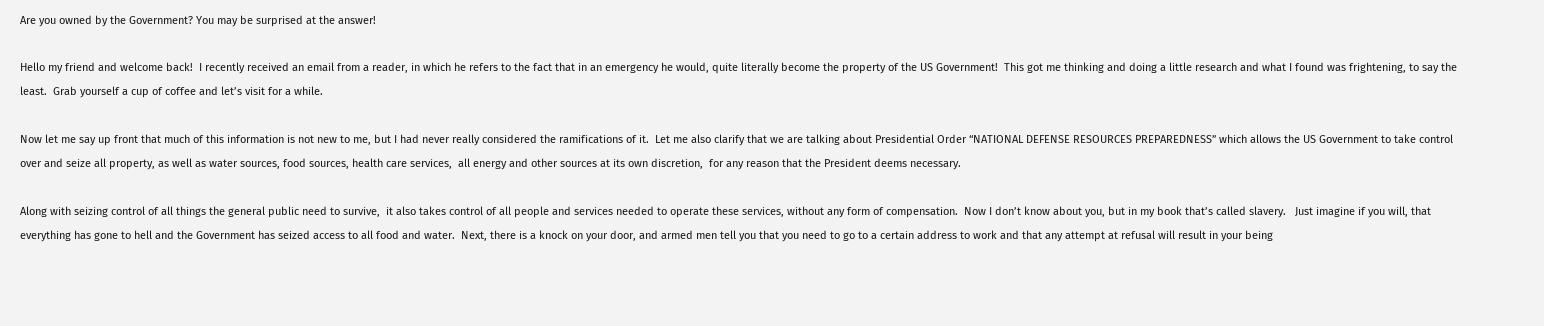Are you owned by the Government? You may be surprised at the answer!

Hello my friend and welcome back!  I recently received an email from a reader, in which he refers to the fact that in an emergency he would, quite literally become the property of the US Government!  This got me thinking and doing a little research and what I found was frightening, to say the least.  Grab yourself a cup of coffee and let’s visit for a while.

Now let me say up front that much of this information is not new to me, but I had never really considered the ramifications of it.  Let me also clarify that we are talking about Presidential Order “NATIONAL DEFENSE RESOURCES PREPAREDNESS” which allows the US Government to take control over and seize all property, as well as water sources, food sources, health care services,  all energy and other sources at its own discretion,  for any reason that the President deems necessary.

Along with seizing control of all things the general public need to survive,  it also takes control of all people and services needed to operate these services, without any form of compensation.  Now I don’t know about you, but in my book that’s called slavery.   Just imagine if you will, that everything has gone to hell and the Government has seized access to all food and water.  Next, there is a knock on your door, and armed men tell you that you need to go to a certain address to work and that any attempt at refusal will result in your being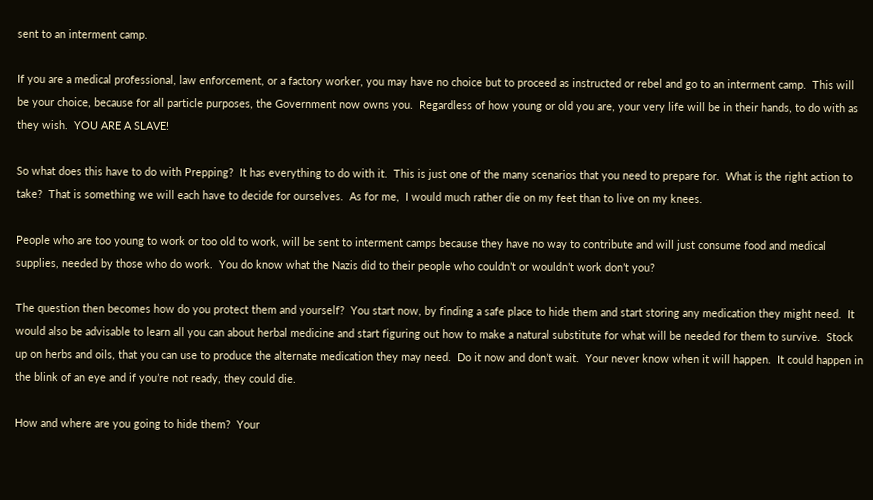sent to an interment camp.

If you are a medical professional, law enforcement, or a factory worker, you may have no choice but to proceed as instructed or rebel and go to an interment camp.  This will be your choice, because for all particle purposes, the Government now owns you.  Regardless of how young or old you are, your very life will be in their hands, to do with as they wish.  YOU ARE A SLAVE!

So what does this have to do with Prepping?  It has everything to do with it.  This is just one of the many scenarios that you need to prepare for.  What is the right action to take?  That is something we will each have to decide for ourselves.  As for me,  I would much rather die on my feet than to live on my knees.

People who are too young to work or too old to work, will be sent to interment camps because they have no way to contribute and will just consume food and medical supplies, needed by those who do work.  You do know what the Nazis did to their people who couldn’t or wouldn’t work don’t you?

The question then becomes how do you protect them and yourself?  You start now, by finding a safe place to hide them and start storing any medication they might need.  It would also be advisable to learn all you can about herbal medicine and start figuring out how to make a natural substitute for what will be needed for them to survive.  Stock up on herbs and oils, that you can use to produce the alternate medication they may need.  Do it now and don’t wait.  Your never know when it will happen.  It could happen in the blink of an eye and if you’re not ready, they could die.

How and where are you going to hide them?  Your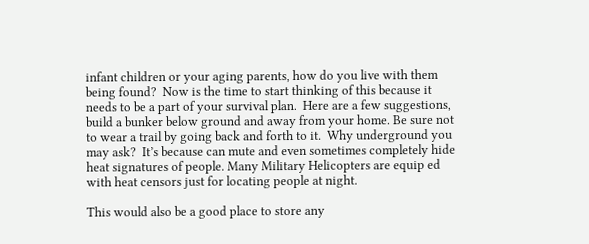infant children or your aging parents, how do you live with them being found?  Now is the time to start thinking of this because it needs to be a part of your survival plan.  Here are a few suggestions, build a bunker below ground and away from your home. Be sure not to wear a trail by going back and forth to it.  Why underground you may ask?  It’s because can mute and even sometimes completely hide heat signatures of people. Many Military Helicopters are equip ed with heat censors just for locating people at night.

This would also be a good place to store any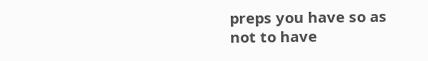preps you have so as not to have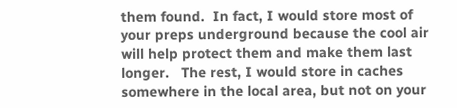them found.  In fact, I would store most of your preps underground because the cool air will help protect them and make them last longer.   The rest, I would store in caches somewhere in the local area, but not on your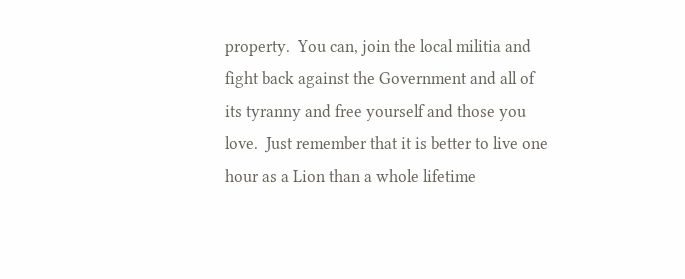property.  You can, join the local militia and fight back against the Government and all of its tyranny and free yourself and those you love.  Just remember that it is better to live one hour as a Lion than a whole lifetime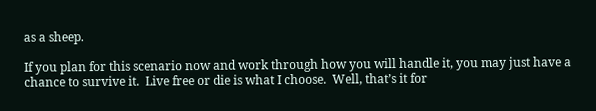as a sheep.

If you plan for this scenario now and work through how you will handle it, you may just have a chance to survive it.  Live free or die is what I choose.  Well, that’s it for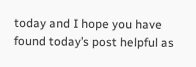today and I hope you have found today’s post helpful as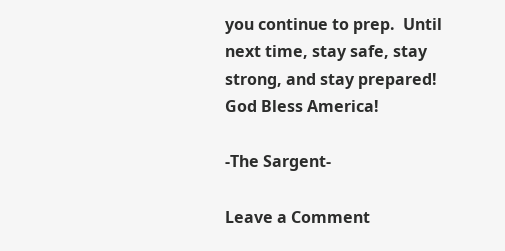you continue to prep.  Until next time, stay safe, stay strong, and stay prepared!   God Bless America!

-The Sargent-

Leave a Comment